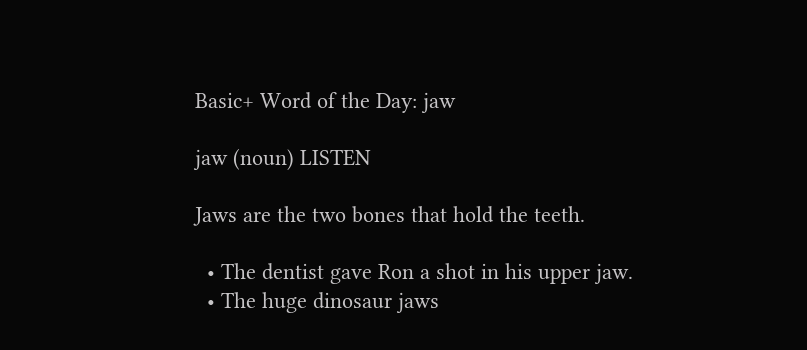Basic+ Word of the Day: jaw

jaw (noun) LISTEN

Jaws are the two bones that hold the teeth.

  • The dentist gave Ron a shot in his upper jaw.
  • The huge dinosaur jaws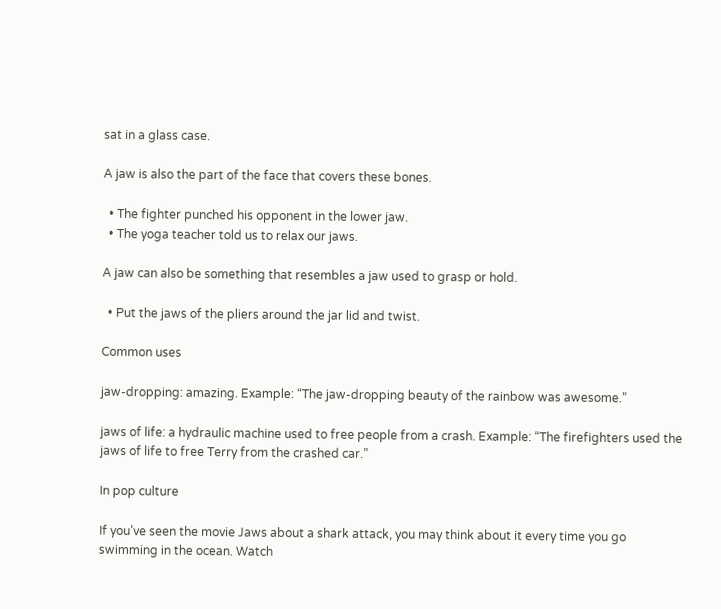sat in a glass case.

A jaw is also the part of the face that covers these bones.

  • The fighter punched his opponent in the lower jaw.
  • The yoga teacher told us to relax our jaws.

A jaw can also be something that resembles a jaw used to grasp or hold.

  • Put the jaws of the pliers around the jar lid and twist.

Common uses

jaw-dropping: amazing. Example: “The jaw-dropping beauty of the rainbow was awesome.”

jaws of life: a hydraulic machine used to free people from a crash. Example: “The firefighters used the jaws of life to free Terry from the crashed car.”

In pop culture

If you’ve seen the movie Jaws about a shark attack, you may think about it every time you go swimming in the ocean. Watch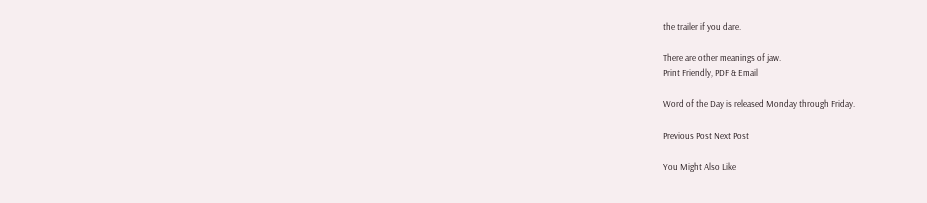the trailer if you dare.

There are other meanings of jaw.
Print Friendly, PDF & Email

Word of the Day is released Monday through Friday.

Previous Post Next Post

You Might Also Like